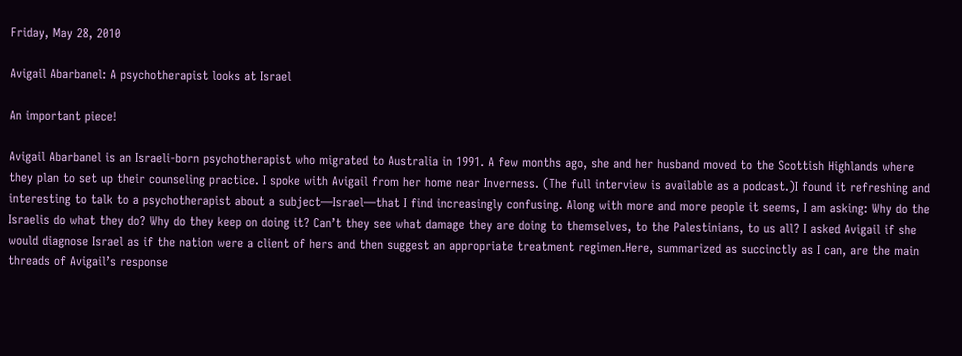Friday, May 28, 2010

Avigail Abarbanel: A psychotherapist looks at Israel

An important piece!

Avigail Abarbanel is an Israeli-born psychotherapist who migrated to Australia in 1991. A few months ago, she and her husband moved to the Scottish Highlands where they plan to set up their counseling practice. I spoke with Avigail from her home near Inverness. (The full interview is available as a podcast.)I found it refreshing and interesting to talk to a psychotherapist about a subject—Israel—that I find increasingly confusing. Along with more and more people it seems, I am asking: Why do the Israelis do what they do? Why do they keep on doing it? Can’t they see what damage they are doing to themselves, to the Palestinians, to us all? I asked Avigail if she would diagnose Israel as if the nation were a client of hers and then suggest an appropriate treatment regimen.Here, summarized as succinctly as I can, are the main threads of Avigail’s response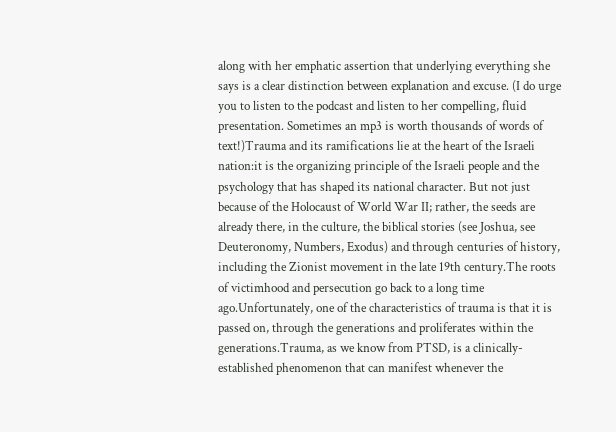along with her emphatic assertion that underlying everything she says is a clear distinction between explanation and excuse. (I do urge you to listen to the podcast and listen to her compelling, fluid presentation. Sometimes an mp3 is worth thousands of words of text!)Trauma and its ramifications lie at the heart of the Israeli nation:it is the organizing principle of the Israeli people and the psychology that has shaped its national character. But not just because of the Holocaust of World War II; rather, the seeds are already there, in the culture, the biblical stories (see Joshua, see Deuteronomy, Numbers, Exodus) and through centuries of history, including the Zionist movement in the late 19th century.The roots of victimhood and persecution go back to a long time ago.Unfortunately, one of the characteristics of trauma is that it is passed on, through the generations and proliferates within the generations.Trauma, as we know from PTSD, is a clinically-established phenomenon that can manifest whenever the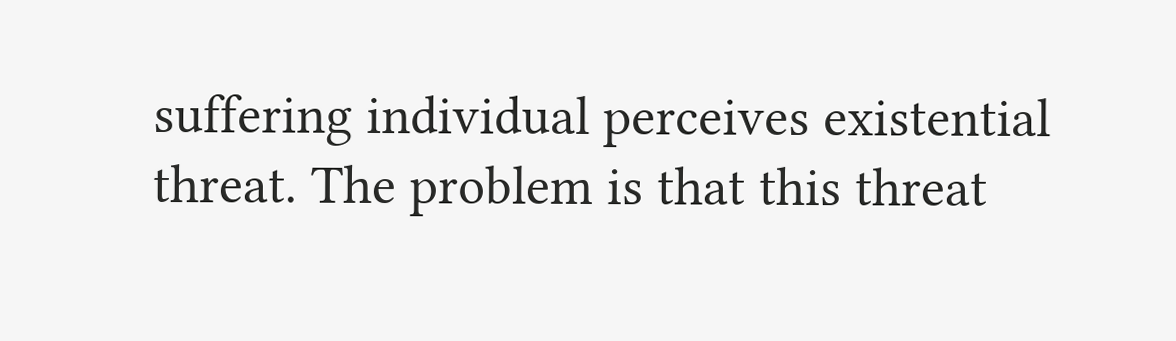suffering individual perceives existential threat. The problem is that this threat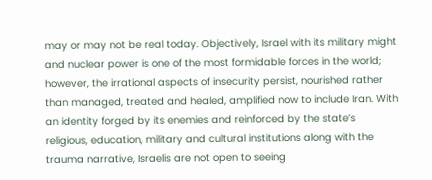may or may not be real today. Objectively, Israel with its military might and nuclear power is one of the most formidable forces in the world; however, the irrational aspects of insecurity persist, nourished rather than managed, treated and healed, amplified now to include Iran. With an identity forged by its enemies and reinforced by the state’s religious, education, military and cultural institutions along with the trauma narrative, Israelis are not open to seeing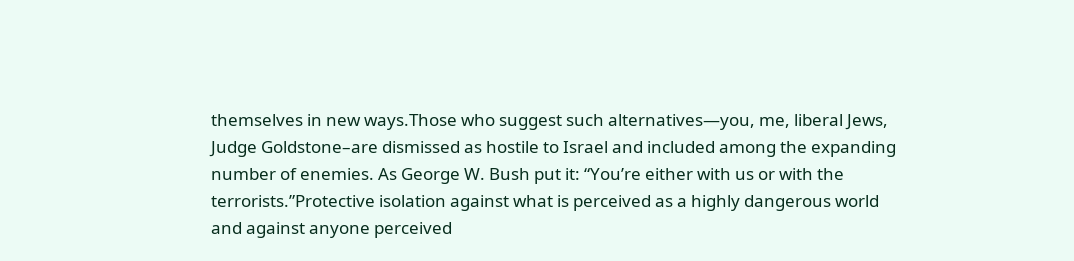themselves in new ways.Those who suggest such alternatives—you, me, liberal Jews, Judge Goldstone–are dismissed as hostile to Israel and included among the expanding number of enemies. As George W. Bush put it: “You’re either with us or with the terrorists.”Protective isolation against what is perceived as a highly dangerous world and against anyone perceived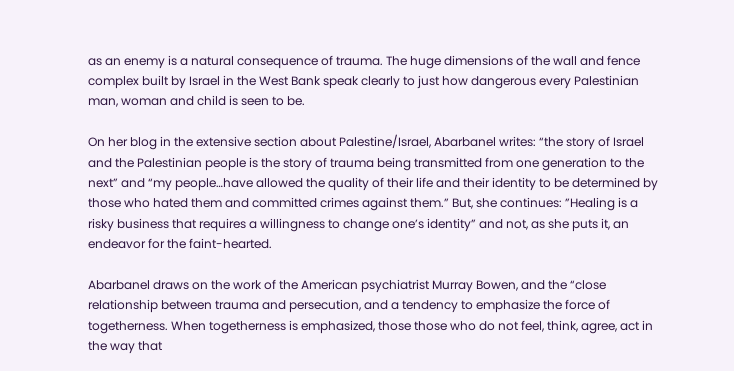as an enemy is a natural consequence of trauma. The huge dimensions of the wall and fence complex built by Israel in the West Bank speak clearly to just how dangerous every Palestinian man, woman and child is seen to be.

On her blog in the extensive section about Palestine/Israel, Abarbanel writes: “the story of Israel and the Palestinian people is the story of trauma being transmitted from one generation to the next” and “my people…have allowed the quality of their life and their identity to be determined by those who hated them and committed crimes against them.” But, she continues: ”Healing is a risky business that requires a willingness to change one’s identity” and not, as she puts it, an endeavor for the faint-hearted.

Abarbanel draws on the work of the American psychiatrist Murray Bowen, and the “close relationship between trauma and persecution, and a tendency to emphasize the force of togetherness. When togetherness is emphasized, those those who do not feel, think, agree, act in the way that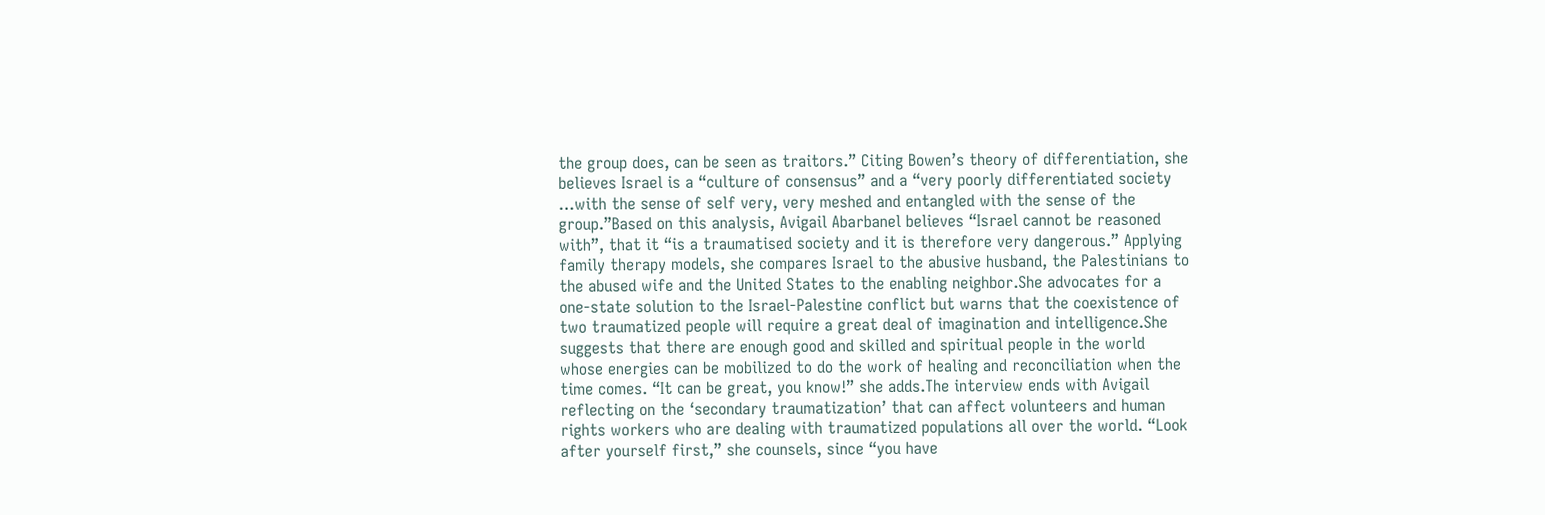the group does, can be seen as traitors.” Citing Bowen’s theory of differentiation, she believes Israel is a “culture of consensus” and a “very poorly differentiated society …with the sense of self very, very meshed and entangled with the sense of the group.”Based on this analysis, Avigail Abarbanel believes “Israel cannot be reasoned with”, that it “is a traumatised society and it is therefore very dangerous.” Applying family therapy models, she compares Israel to the abusive husband, the Palestinians to the abused wife and the United States to the enabling neighbor.She advocates for a one-state solution to the Israel-Palestine conflict but warns that the coexistence of two traumatized people will require a great deal of imagination and intelligence.She suggests that there are enough good and skilled and spiritual people in the world whose energies can be mobilized to do the work of healing and reconciliation when the time comes. “It can be great, you know!” she adds.The interview ends with Avigail reflecting on the ‘secondary traumatization’ that can affect volunteers and human rights workers who are dealing with traumatized populations all over the world. “Look after yourself first,” she counsels, since “you have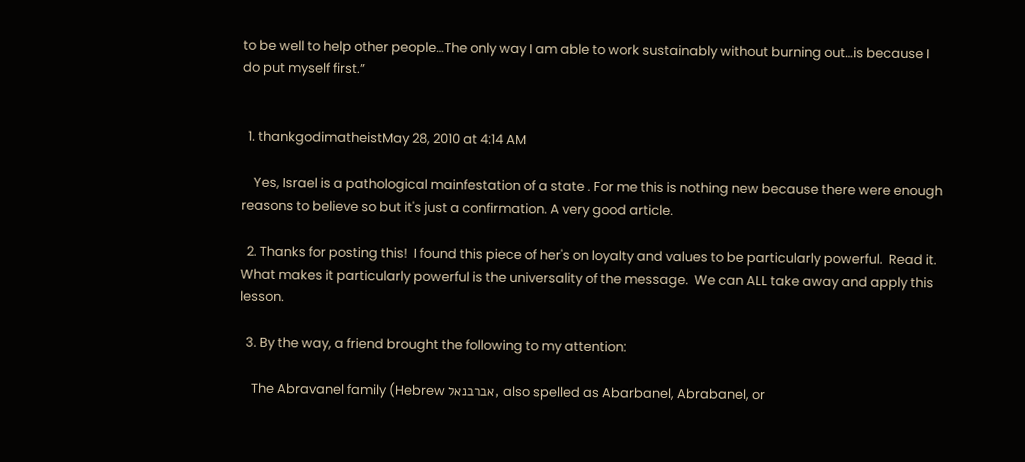to be well to help other people…The only way I am able to work sustainably without burning out…is because I do put myself first.”


  1. thankgodimatheistMay 28, 2010 at 4:14 AM

    Yes, Israel is a pathological mainfestation of a state . For me this is nothing new because there were enough reasons to believe so but it's just a confirmation. A very good article.

  2. Thanks for posting this!  I found this piece of her's on loyalty and values to be particularly powerful.  Read it.  What makes it particularly powerful is the universality of the message.  We can ALL take away and apply this lesson.

  3. By the way, a friend brought the following to my attention:

    The Abravanel family (Hebrew אברבנאל, also spelled as Abarbanel, Abrabanel, or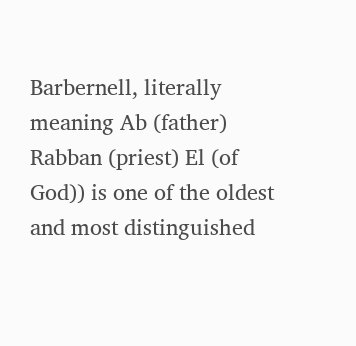Barbernell, literally meaning Ab (father) Rabban (priest) El (of God)) is one of the oldest and most distinguished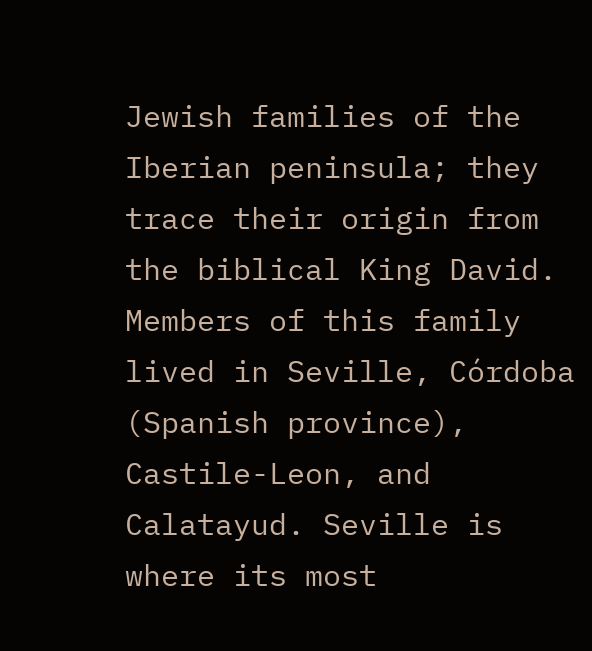Jewish families of the Iberian peninsula; they trace their origin from the biblical King David. Members of this family lived in Seville, Córdoba (Spanish province), Castile-Leon, and Calatayud. Seville is where its most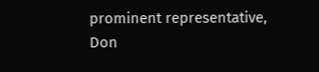prominent representative, Don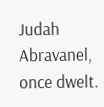Judah Abravanel, once dwelt.